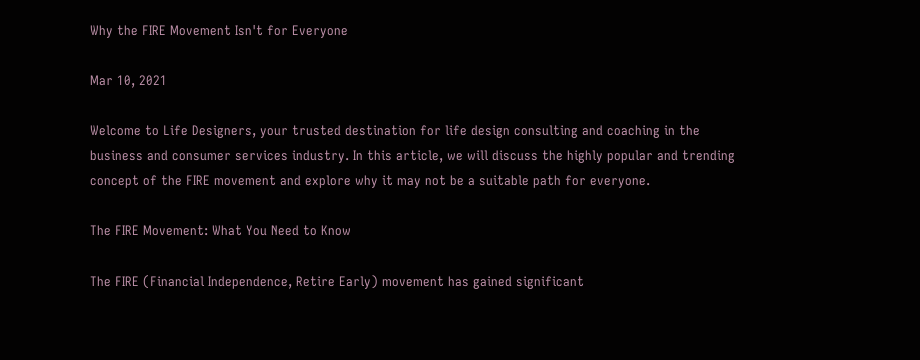Why the FIRE Movement Isn't for Everyone

Mar 10, 2021

Welcome to Life Designers, your trusted destination for life design consulting and coaching in the business and consumer services industry. In this article, we will discuss the highly popular and trending concept of the FIRE movement and explore why it may not be a suitable path for everyone.

The FIRE Movement: What You Need to Know

The FIRE (Financial Independence, Retire Early) movement has gained significant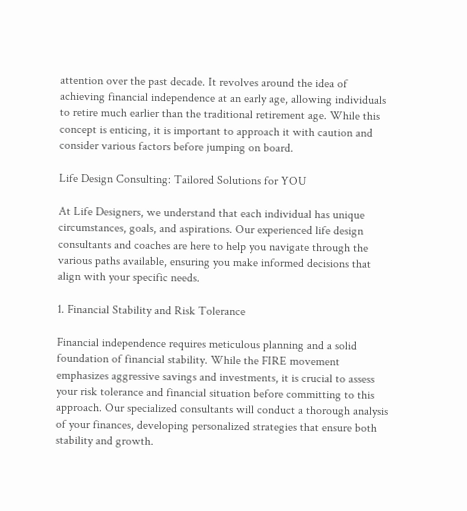attention over the past decade. It revolves around the idea of achieving financial independence at an early age, allowing individuals to retire much earlier than the traditional retirement age. While this concept is enticing, it is important to approach it with caution and consider various factors before jumping on board.

Life Design Consulting: Tailored Solutions for YOU

At Life Designers, we understand that each individual has unique circumstances, goals, and aspirations. Our experienced life design consultants and coaches are here to help you navigate through the various paths available, ensuring you make informed decisions that align with your specific needs.

1. Financial Stability and Risk Tolerance

Financial independence requires meticulous planning and a solid foundation of financial stability. While the FIRE movement emphasizes aggressive savings and investments, it is crucial to assess your risk tolerance and financial situation before committing to this approach. Our specialized consultants will conduct a thorough analysis of your finances, developing personalized strategies that ensure both stability and growth.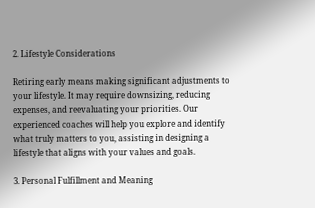2. Lifestyle Considerations

Retiring early means making significant adjustments to your lifestyle. It may require downsizing, reducing expenses, and reevaluating your priorities. Our experienced coaches will help you explore and identify what truly matters to you, assisting in designing a lifestyle that aligns with your values and goals.

3. Personal Fulfillment and Meaning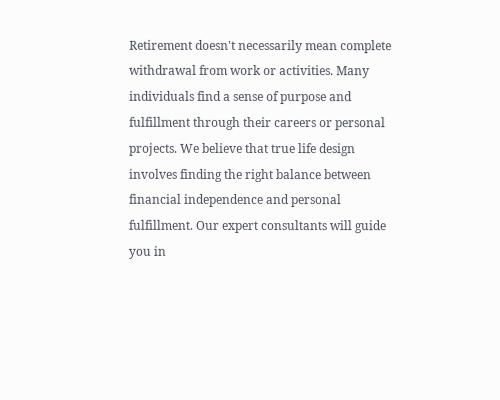Retirement doesn't necessarily mean complete withdrawal from work or activities. Many individuals find a sense of purpose and fulfillment through their careers or personal projects. We believe that true life design involves finding the right balance between financial independence and personal fulfillment. Our expert consultants will guide you in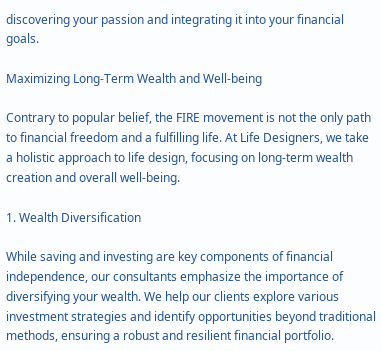discovering your passion and integrating it into your financial goals.

Maximizing Long-Term Wealth and Well-being

Contrary to popular belief, the FIRE movement is not the only path to financial freedom and a fulfilling life. At Life Designers, we take a holistic approach to life design, focusing on long-term wealth creation and overall well-being.

1. Wealth Diversification

While saving and investing are key components of financial independence, our consultants emphasize the importance of diversifying your wealth. We help our clients explore various investment strategies and identify opportunities beyond traditional methods, ensuring a robust and resilient financial portfolio.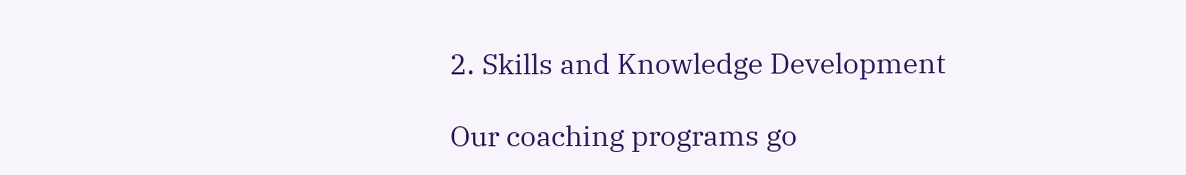2. Skills and Knowledge Development

Our coaching programs go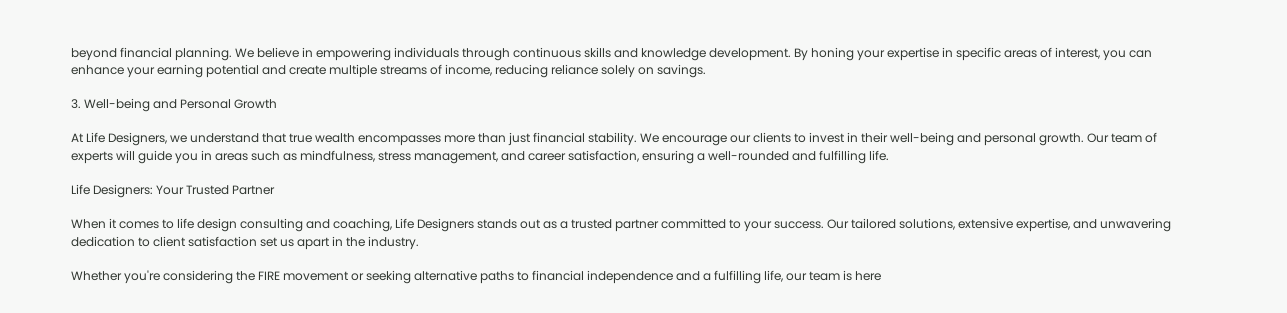beyond financial planning. We believe in empowering individuals through continuous skills and knowledge development. By honing your expertise in specific areas of interest, you can enhance your earning potential and create multiple streams of income, reducing reliance solely on savings.

3. Well-being and Personal Growth

At Life Designers, we understand that true wealth encompasses more than just financial stability. We encourage our clients to invest in their well-being and personal growth. Our team of experts will guide you in areas such as mindfulness, stress management, and career satisfaction, ensuring a well-rounded and fulfilling life.

Life Designers: Your Trusted Partner

When it comes to life design consulting and coaching, Life Designers stands out as a trusted partner committed to your success. Our tailored solutions, extensive expertise, and unwavering dedication to client satisfaction set us apart in the industry.

Whether you're considering the FIRE movement or seeking alternative paths to financial independence and a fulfilling life, our team is here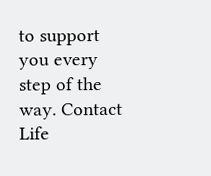to support you every step of the way. Contact Life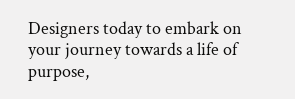Designers today to embark on your journey towards a life of purpose,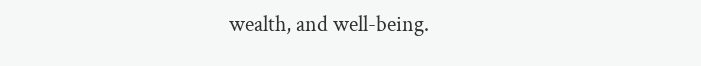wealth, and well-being.